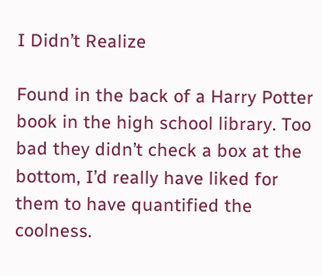I Didn’t Realize

Found in the back of a Harry Potter book in the high school library. Too bad they didn’t check a box at the bottom, I’d really have liked for them to have quantified the coolness.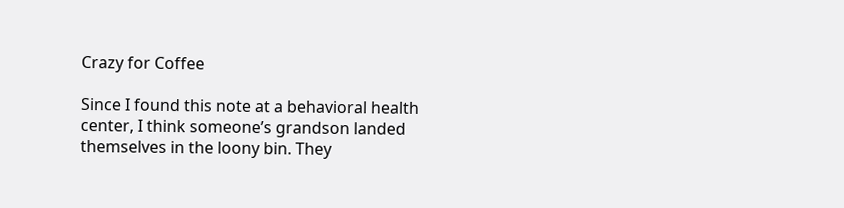Crazy for Coffee

Since I found this note at a behavioral health center, I think someone’s grandson landed themselves in the loony bin. They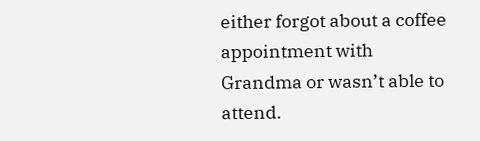either forgot about a coffee appointment with Grandma or wasn’t able to attend.